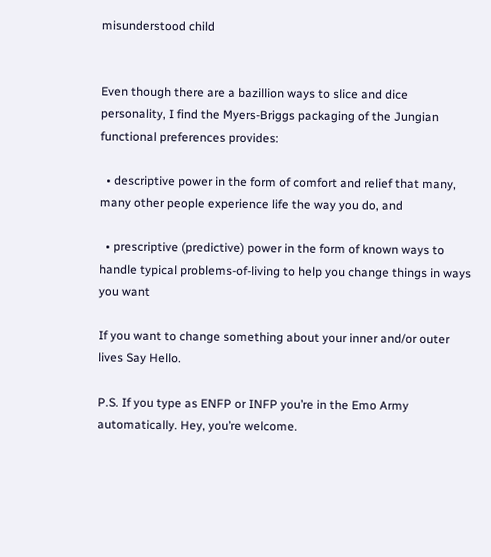misunderstood child


Even though there are a bazillion ways to slice and dice personality, I find the Myers-Briggs packaging of the Jungian functional preferences provides:

  • descriptive power in the form of comfort and relief that many, many other people experience life the way you do, and

  • prescriptive (predictive) power in the form of known ways to handle typical problems-of-living to help you change things in ways you want

If you want to change something about your inner and/or outer lives Say Hello.

P.S. If you type as ENFP or INFP you’re in the Emo Army automatically. Hey, you’re welcome.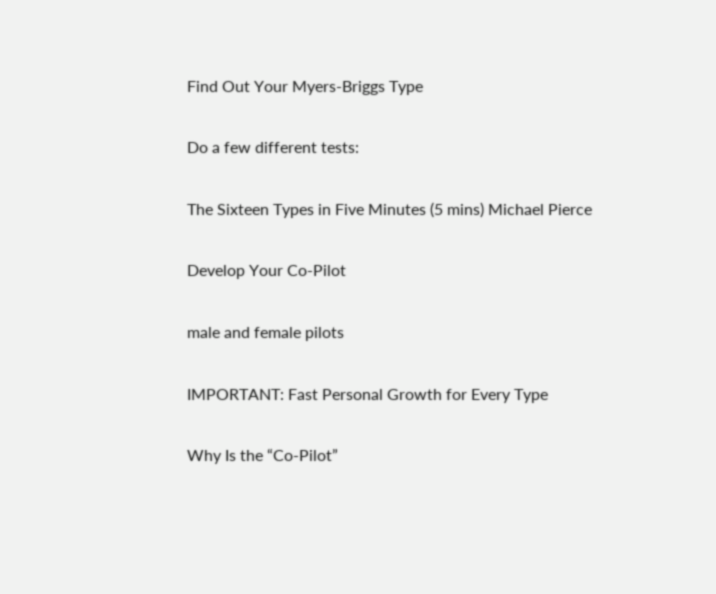Find Out Your Myers-Briggs Type

Do a few different tests:

The Sixteen Types in Five Minutes (5 mins) Michael Pierce

Develop Your Co-Pilot

male and female pilots

IMPORTANT: Fast Personal Growth for Every Type

Why Is the “Co-Pilot”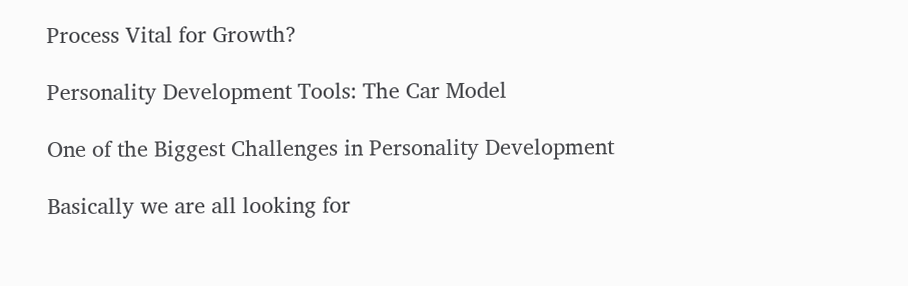Process Vital for Growth?

Personality Development Tools: The Car Model

One of the Biggest Challenges in Personality Development

Basically we are all looking for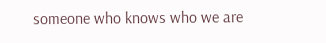someone who knows who we are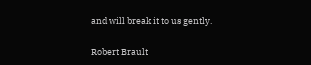and will break it to us gently.

Robert Brault